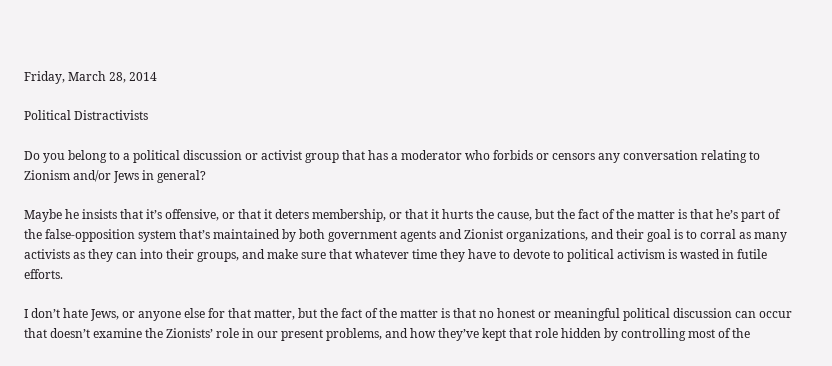Friday, March 28, 2014

Political Distractivists

Do you belong to a political discussion or activist group that has a moderator who forbids or censors any conversation relating to Zionism and/or Jews in general?

Maybe he insists that it’s offensive, or that it deters membership, or that it hurts the cause, but the fact of the matter is that he’s part of the false-opposition system that’s maintained by both government agents and Zionist organizations, and their goal is to corral as many activists as they can into their groups, and make sure that whatever time they have to devote to political activism is wasted in futile efforts.

I don’t hate Jews, or anyone else for that matter, but the fact of the matter is that no honest or meaningful political discussion can occur that doesn’t examine the Zionists’ role in our present problems, and how they’ve kept that role hidden by controlling most of the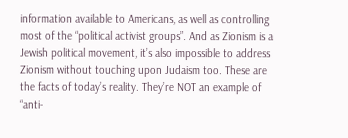information available to Americans, as well as controlling most of the “political activist groups”. And as Zionism is a Jewish political movement, it’s also impossible to address Zionism without touching upon Judaism too. These are the facts of today’s reality. They’re NOT an example of “anti-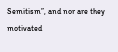Semitism”, and nor are they motivated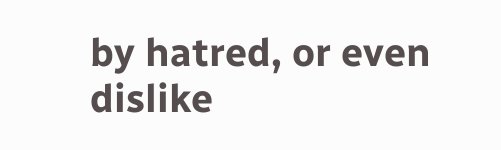by hatred, or even dislike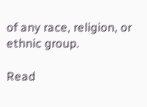of any race, religion, or ethnic group.

Read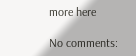more here

No comments: